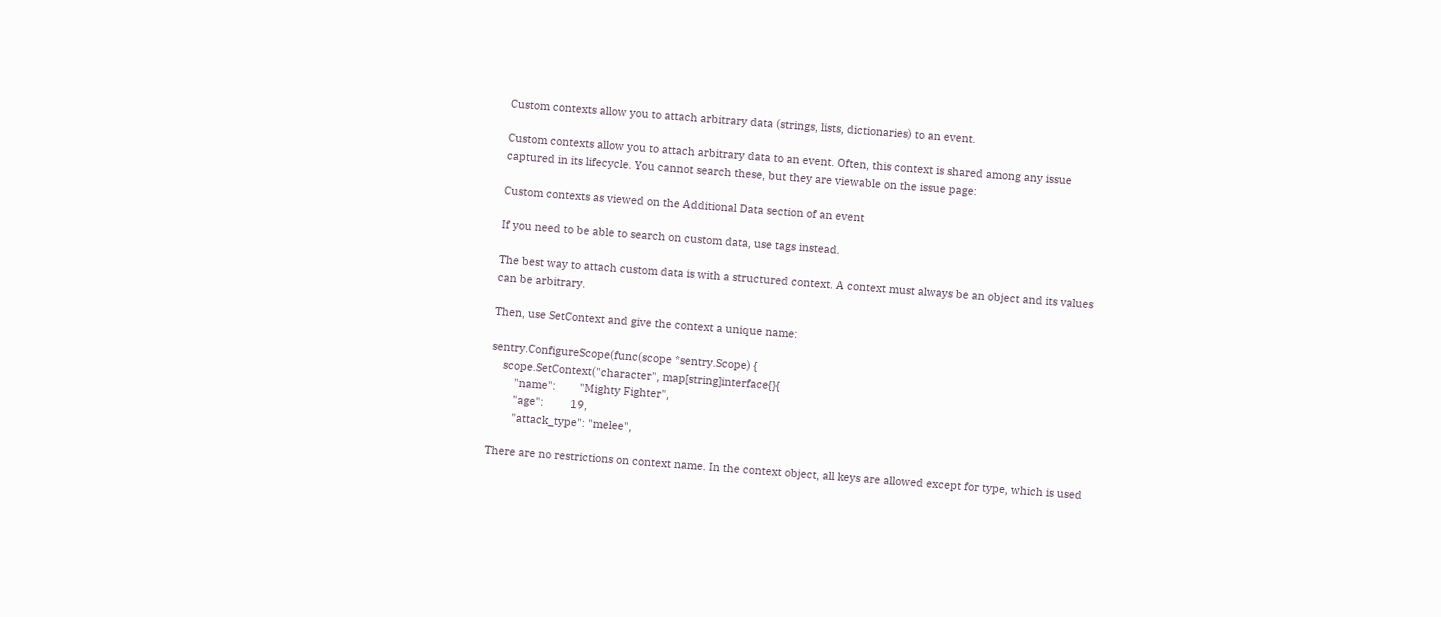Custom contexts allow you to attach arbitrary data (strings, lists, dictionaries) to an event.

Custom contexts allow you to attach arbitrary data to an event. Often, this context is shared among any issue captured in its lifecycle. You cannot search these, but they are viewable on the issue page:

Custom contexts as viewed on the Additional Data section of an event

If you need to be able to search on custom data, use tags instead.

The best way to attach custom data is with a structured context. A context must always be an object and its values can be arbitrary.

Then, use SetContext and give the context a unique name:

sentry.ConfigureScope(func(scope *sentry.Scope) {
    scope.SetContext("character", map[string]interface{}{
        "name":        "Mighty Fighter",
        "age":         19,
        "attack_type": "melee",

There are no restrictions on context name. In the context object, all keys are allowed except for type, which is used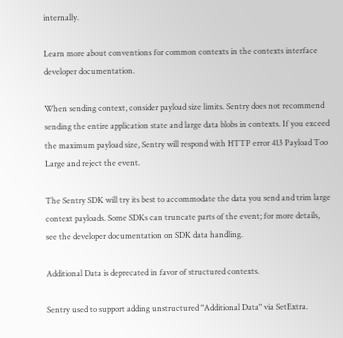internally.

Learn more about conventions for common contexts in the contexts interface developer documentation.

When sending context, consider payload size limits. Sentry does not recommend sending the entire application state and large data blobs in contexts. If you exceed the maximum payload size, Sentry will respond with HTTP error 413 Payload Too Large and reject the event.

The Sentry SDK will try its best to accommodate the data you send and trim large context payloads. Some SDKs can truncate parts of the event; for more details, see the developer documentation on SDK data handling.

Additional Data is deprecated in favor of structured contexts.

Sentry used to support adding unstructured "Additional Data" via SetExtra.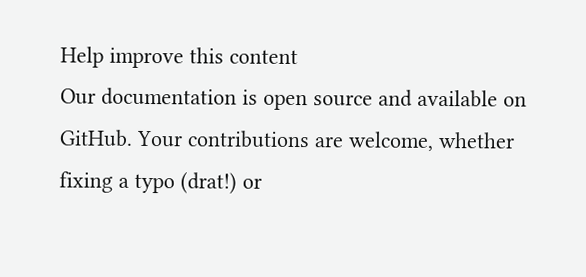Help improve this content
Our documentation is open source and available on GitHub. Your contributions are welcome, whether fixing a typo (drat!) or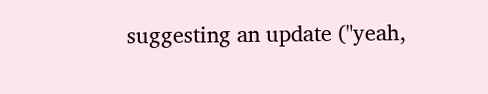suggesting an update ("yeah,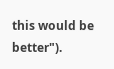this would be better").